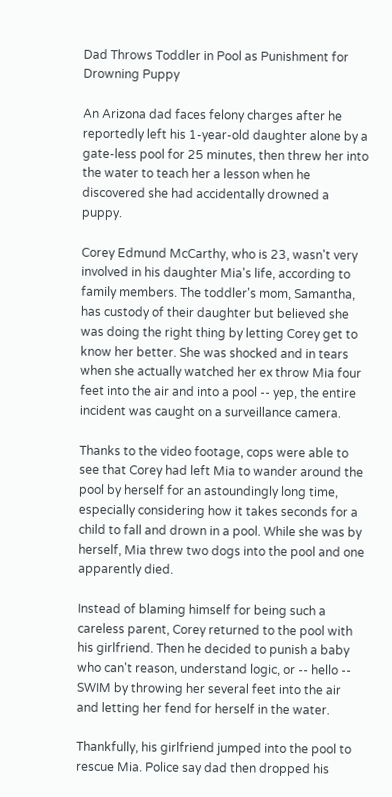Dad Throws Toddler in Pool as Punishment for Drowning Puppy

An Arizona dad faces felony charges after he reportedly left his 1-year-old daughter alone by a gate-less pool for 25 minutes, then threw her into the water to teach her a lesson when he discovered she had accidentally drowned a puppy.

Corey Edmund McCarthy, who is 23, wasn't very involved in his daughter Mia's life, according to family members. The toddler's mom, Samantha, has custody of their daughter but believed she was doing the right thing by letting Corey get to know her better. She was shocked and in tears when she actually watched her ex throw Mia four feet into the air and into a pool -- yep, the entire incident was caught on a surveillance camera.

Thanks to the video footage, cops were able to see that Corey had left Mia to wander around the pool by herself for an astoundingly long time, especially considering how it takes seconds for a child to fall and drown in a pool. While she was by herself, Mia threw two dogs into the pool and one apparently died.

Instead of blaming himself for being such a careless parent, Corey returned to the pool with his girlfriend. Then he decided to punish a baby who can't reason, understand logic, or -- hello -- SWIM by throwing her several feet into the air and letting her fend for herself in the water.

Thankfully, his girlfriend jumped into the pool to rescue Mia. Police say dad then dropped his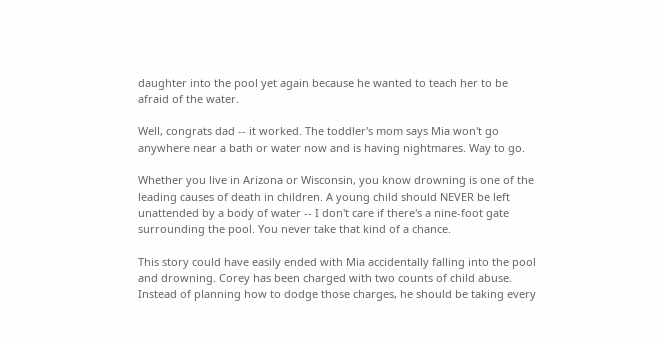daughter into the pool yet again because he wanted to teach her to be afraid of the water.

Well, congrats dad -- it worked. The toddler's mom says Mia won't go anywhere near a bath or water now and is having nightmares. Way to go.

Whether you live in Arizona or Wisconsin, you know drowning is one of the leading causes of death in children. A young child should NEVER be left unattended by a body of water -- I don't care if there's a nine-foot gate surrounding the pool. You never take that kind of a chance.

This story could have easily ended with Mia accidentally falling into the pool and drowning. Corey has been charged with two counts of child abuse. Instead of planning how to dodge those charges, he should be taking every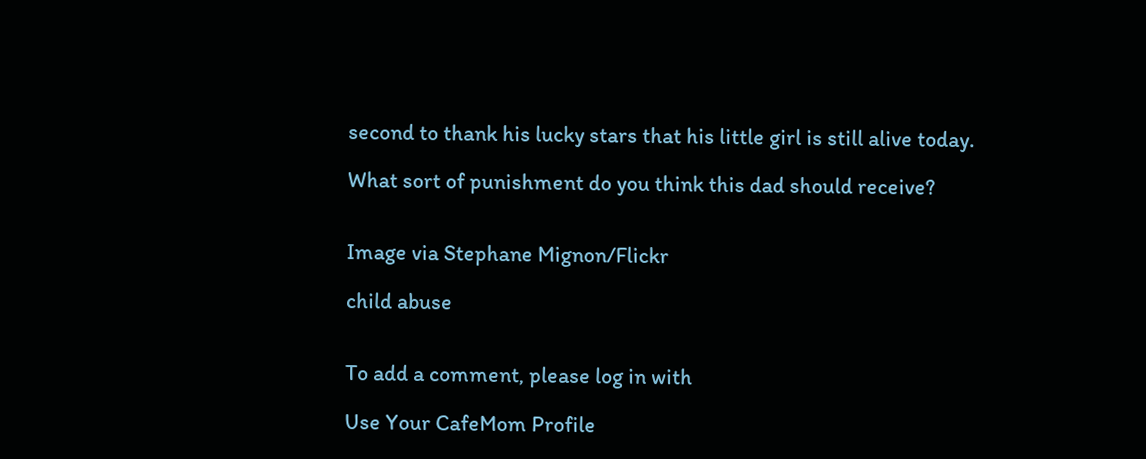second to thank his lucky stars that his little girl is still alive today.

What sort of punishment do you think this dad should receive?


Image via Stephane Mignon/Flickr

child abuse


To add a comment, please log in with

Use Your CafeMom Profile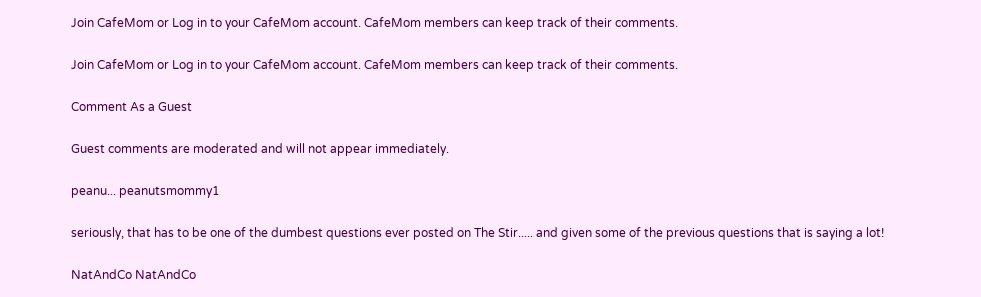Join CafeMom or Log in to your CafeMom account. CafeMom members can keep track of their comments.

Join CafeMom or Log in to your CafeMom account. CafeMom members can keep track of their comments.

Comment As a Guest

Guest comments are moderated and will not appear immediately.

peanu... peanutsmommy1

seriously, that has to be one of the dumbest questions ever posted on The Stir..... and given some of the previous questions that is saying a lot!

NatAndCo NatAndCo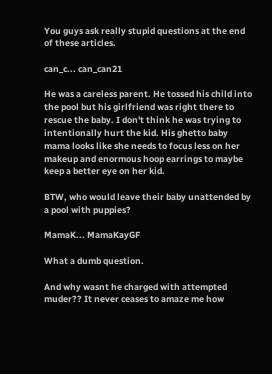You guys ask really stupid questions at the end of these articles.

can_c... can_can21

He was a careless parent. He tossed his child into the pool but his girlfriend was right there to rescue the baby. I don't think he was trying to intentionally hurt the kid. His ghetto baby mama looks like she needs to focus less on her makeup and enormous hoop earrings to maybe keep a better eye on her kid.

BTW, who would leave their baby unattended by a pool with puppies?

MamaK... MamaKayGF

What a dumb question.

And why wasnt he charged with attempted muder?? It never ceases to amaze me how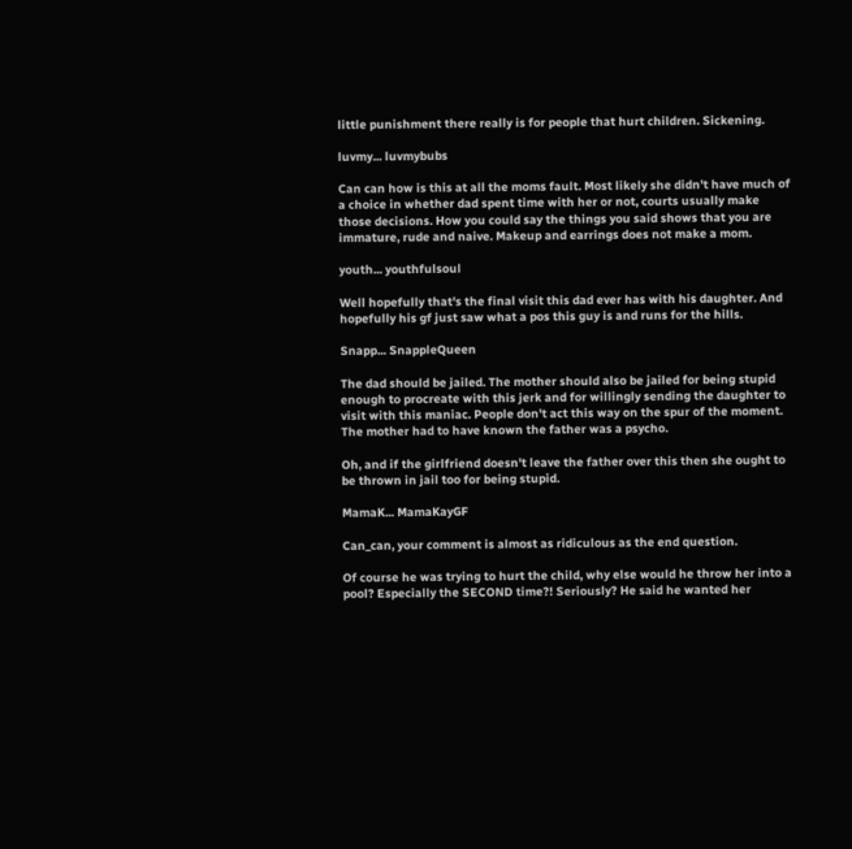little punishment there really is for people that hurt children. Sickening.

luvmy... luvmybubs

Can can how is this at all the moms fault. Most likely she didn't have much of a choice in whether dad spent time with her or not, courts usually make those decisions. How you could say the things you said shows that you are immature, rude and naive. Makeup and earrings does not make a mom.

youth... youthfulsoul

Well hopefully that's the final visit this dad ever has with his daughter. And hopefully his gf just saw what a pos this guy is and runs for the hills.

Snapp... SnappleQueen

The dad should be jailed. The mother should also be jailed for being stupid enough to procreate with this jerk and for willingly sending the daughter to visit with this maniac. People don't act this way on the spur of the moment. The mother had to have known the father was a psycho.

Oh, and if the girlfriend doesn't leave the father over this then she ought to be thrown in jail too for being stupid.

MamaK... MamaKayGF

Can_can, your comment is almost as ridiculous as the end question.

Of course he was trying to hurt the child, why else would he throw her into a pool? Especially the SECOND time?! Seriously? He said he wanted her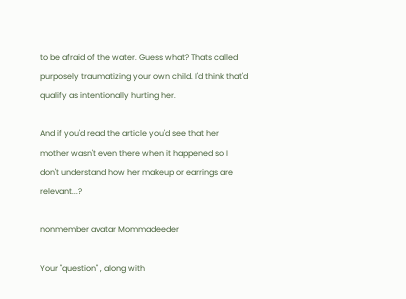to be afraid of the water. Guess what? Thats called purposely traumatizing your own child. I'd think that'd qualify as intentionally hurting her.

And if you'd read the article you'd see that her mother wasn't even there when it happened so I don't understand how her makeup or earrings are relevant...?

nonmember avatar Mommadeeder

Your "question" , along with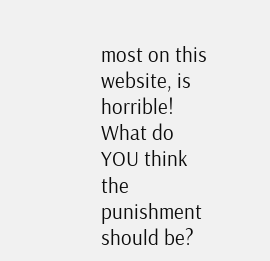most on this website, is horrible! What do YOU think the punishment should be?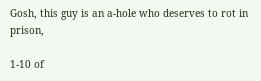Gosh, this guy is an a-hole who deserves to rot in prison,

1-10 of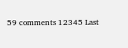59 comments 12345 Last